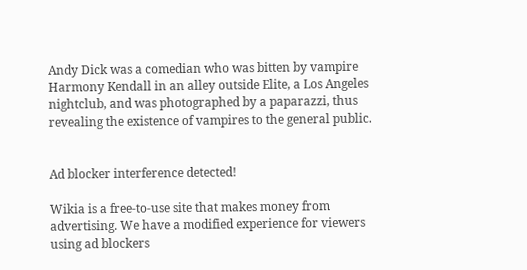Andy Dick was a comedian who was bitten by vampire Harmony Kendall in an alley outside Elite, a Los Angeles nightclub, and was photographed by a paparazzi, thus revealing the existence of vampires to the general public.


Ad blocker interference detected!

Wikia is a free-to-use site that makes money from advertising. We have a modified experience for viewers using ad blockers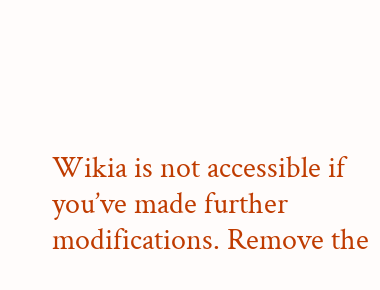Wikia is not accessible if you’ve made further modifications. Remove the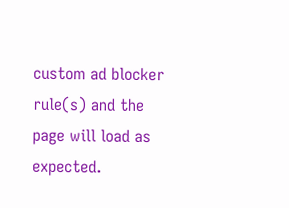custom ad blocker rule(s) and the page will load as expected.